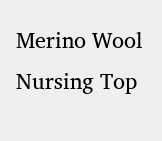Merino Wool Nursing Top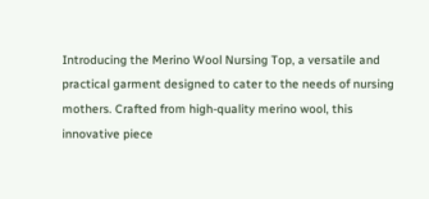Introducing the Merino Wool Nursing Top, a versatile and practical garment designed to cater to the needs of nursing mothers. Crafted from high-quality merino wool, this innovative piece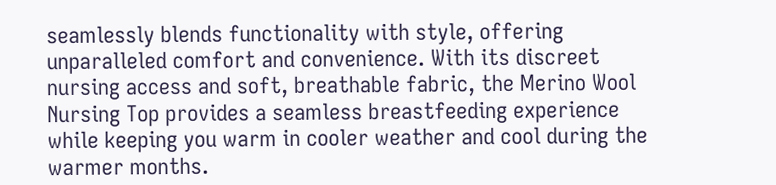seamlessly blends functionality with style, offering unparalleled comfort and convenience. With its discreet nursing access and soft, breathable fabric, the Merino Wool Nursing Top provides a seamless breastfeeding experience while keeping you warm in cooler weather and cool during the warmer months.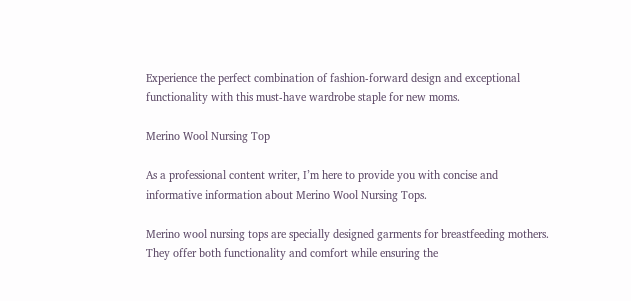Experience the perfect combination of fashion-forward design and exceptional functionality with this must-have wardrobe staple for new moms.

Merino Wool Nursing Top

As a professional content writer, I’m here to provide you with concise and informative information about Merino Wool Nursing Tops.

Merino wool nursing tops are specially designed garments for breastfeeding mothers. They offer both functionality and comfort while ensuring the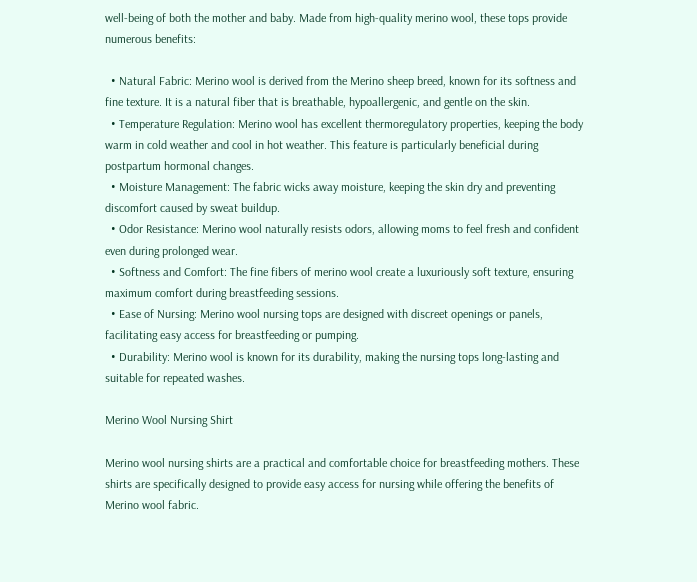well-being of both the mother and baby. Made from high-quality merino wool, these tops provide numerous benefits:

  • Natural Fabric: Merino wool is derived from the Merino sheep breed, known for its softness and fine texture. It is a natural fiber that is breathable, hypoallergenic, and gentle on the skin.
  • Temperature Regulation: Merino wool has excellent thermoregulatory properties, keeping the body warm in cold weather and cool in hot weather. This feature is particularly beneficial during postpartum hormonal changes.
  • Moisture Management: The fabric wicks away moisture, keeping the skin dry and preventing discomfort caused by sweat buildup.
  • Odor Resistance: Merino wool naturally resists odors, allowing moms to feel fresh and confident even during prolonged wear.
  • Softness and Comfort: The fine fibers of merino wool create a luxuriously soft texture, ensuring maximum comfort during breastfeeding sessions.
  • Ease of Nursing: Merino wool nursing tops are designed with discreet openings or panels, facilitating easy access for breastfeeding or pumping.
  • Durability: Merino wool is known for its durability, making the nursing tops long-lasting and suitable for repeated washes.

Merino Wool Nursing Shirt

Merino wool nursing shirts are a practical and comfortable choice for breastfeeding mothers. These shirts are specifically designed to provide easy access for nursing while offering the benefits of Merino wool fabric.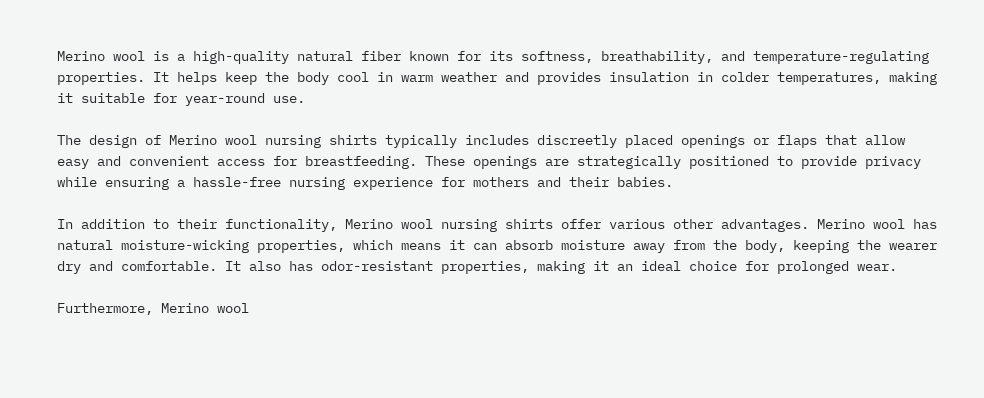Merino wool is a high-quality natural fiber known for its softness, breathability, and temperature-regulating properties. It helps keep the body cool in warm weather and provides insulation in colder temperatures, making it suitable for year-round use.

The design of Merino wool nursing shirts typically includes discreetly placed openings or flaps that allow easy and convenient access for breastfeeding. These openings are strategically positioned to provide privacy while ensuring a hassle-free nursing experience for mothers and their babies.

In addition to their functionality, Merino wool nursing shirts offer various other advantages. Merino wool has natural moisture-wicking properties, which means it can absorb moisture away from the body, keeping the wearer dry and comfortable. It also has odor-resistant properties, making it an ideal choice for prolonged wear.

Furthermore, Merino wool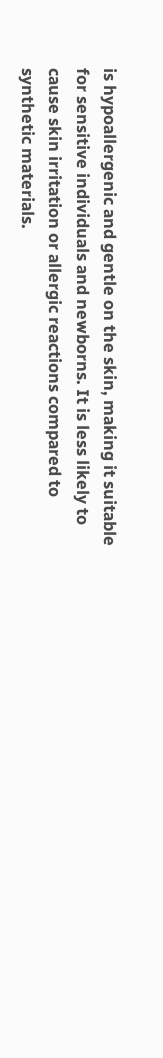is hypoallergenic and gentle on the skin, making it suitable for sensitive individuals and newborns. It is less likely to cause skin irritation or allergic reactions compared to synthetic materials.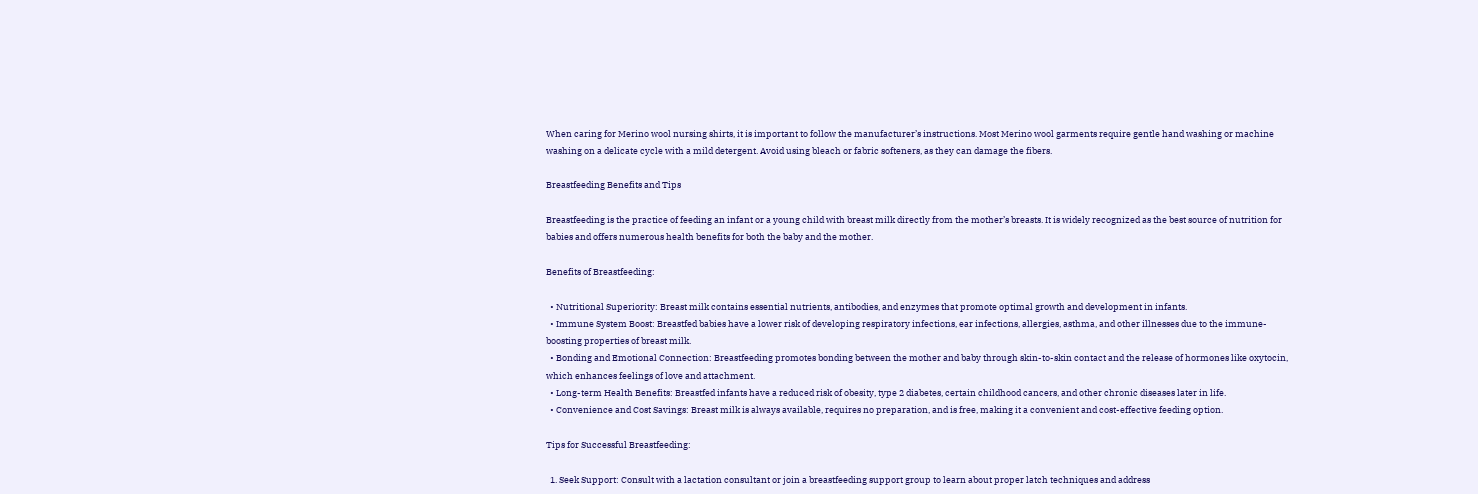When caring for Merino wool nursing shirts, it is important to follow the manufacturer’s instructions. Most Merino wool garments require gentle hand washing or machine washing on a delicate cycle with a mild detergent. Avoid using bleach or fabric softeners, as they can damage the fibers.

Breastfeeding Benefits and Tips

Breastfeeding is the practice of feeding an infant or a young child with breast milk directly from the mother’s breasts. It is widely recognized as the best source of nutrition for babies and offers numerous health benefits for both the baby and the mother.

Benefits of Breastfeeding:

  • Nutritional Superiority: Breast milk contains essential nutrients, antibodies, and enzymes that promote optimal growth and development in infants.
  • Immune System Boost: Breastfed babies have a lower risk of developing respiratory infections, ear infections, allergies, asthma, and other illnesses due to the immune-boosting properties of breast milk.
  • Bonding and Emotional Connection: Breastfeeding promotes bonding between the mother and baby through skin-to-skin contact and the release of hormones like oxytocin, which enhances feelings of love and attachment.
  • Long-term Health Benefits: Breastfed infants have a reduced risk of obesity, type 2 diabetes, certain childhood cancers, and other chronic diseases later in life.
  • Convenience and Cost Savings: Breast milk is always available, requires no preparation, and is free, making it a convenient and cost-effective feeding option.

Tips for Successful Breastfeeding:

  1. Seek Support: Consult with a lactation consultant or join a breastfeeding support group to learn about proper latch techniques and address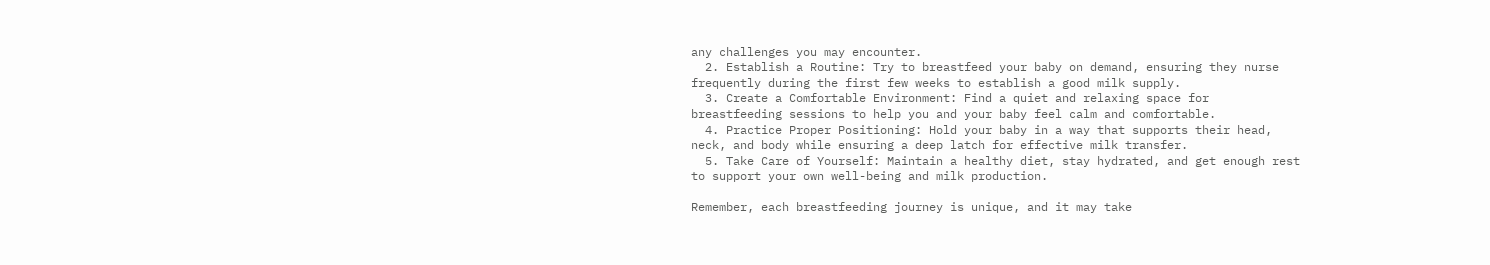any challenges you may encounter.
  2. Establish a Routine: Try to breastfeed your baby on demand, ensuring they nurse frequently during the first few weeks to establish a good milk supply.
  3. Create a Comfortable Environment: Find a quiet and relaxing space for breastfeeding sessions to help you and your baby feel calm and comfortable.
  4. Practice Proper Positioning: Hold your baby in a way that supports their head, neck, and body while ensuring a deep latch for effective milk transfer.
  5. Take Care of Yourself: Maintain a healthy diet, stay hydrated, and get enough rest to support your own well-being and milk production.

Remember, each breastfeeding journey is unique, and it may take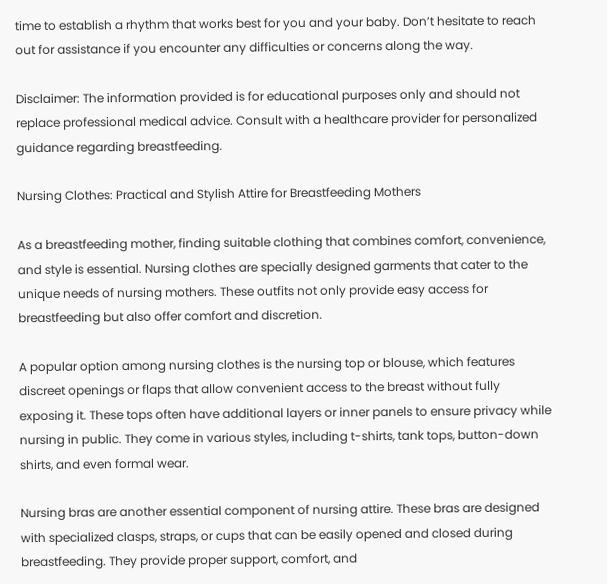time to establish a rhythm that works best for you and your baby. Don’t hesitate to reach out for assistance if you encounter any difficulties or concerns along the way.

Disclaimer: The information provided is for educational purposes only and should not replace professional medical advice. Consult with a healthcare provider for personalized guidance regarding breastfeeding.

Nursing Clothes: Practical and Stylish Attire for Breastfeeding Mothers

As a breastfeeding mother, finding suitable clothing that combines comfort, convenience, and style is essential. Nursing clothes are specially designed garments that cater to the unique needs of nursing mothers. These outfits not only provide easy access for breastfeeding but also offer comfort and discretion.

A popular option among nursing clothes is the nursing top or blouse, which features discreet openings or flaps that allow convenient access to the breast without fully exposing it. These tops often have additional layers or inner panels to ensure privacy while nursing in public. They come in various styles, including t-shirts, tank tops, button-down shirts, and even formal wear.

Nursing bras are another essential component of nursing attire. These bras are designed with specialized clasps, straps, or cups that can be easily opened and closed during breastfeeding. They provide proper support, comfort, and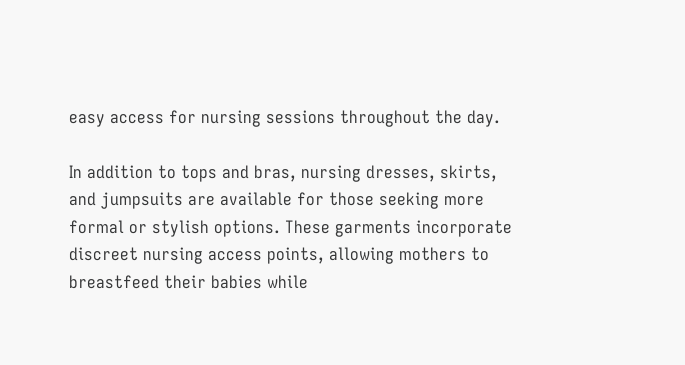easy access for nursing sessions throughout the day.

In addition to tops and bras, nursing dresses, skirts, and jumpsuits are available for those seeking more formal or stylish options. These garments incorporate discreet nursing access points, allowing mothers to breastfeed their babies while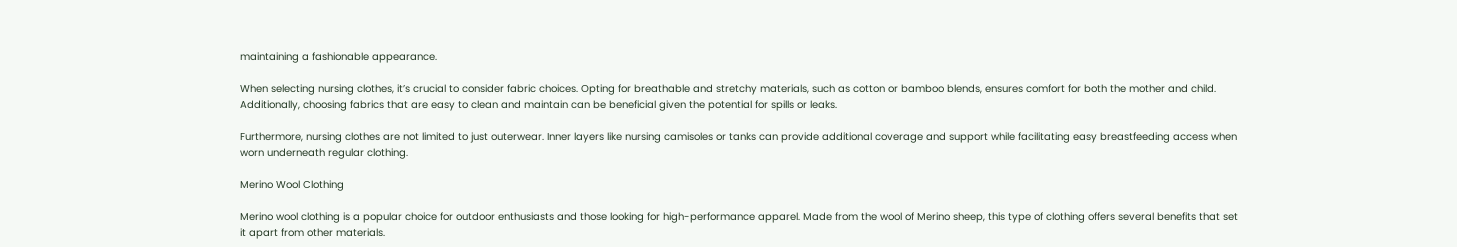maintaining a fashionable appearance.

When selecting nursing clothes, it’s crucial to consider fabric choices. Opting for breathable and stretchy materials, such as cotton or bamboo blends, ensures comfort for both the mother and child. Additionally, choosing fabrics that are easy to clean and maintain can be beneficial given the potential for spills or leaks.

Furthermore, nursing clothes are not limited to just outerwear. Inner layers like nursing camisoles or tanks can provide additional coverage and support while facilitating easy breastfeeding access when worn underneath regular clothing.

Merino Wool Clothing

Merino wool clothing is a popular choice for outdoor enthusiasts and those looking for high-performance apparel. Made from the wool of Merino sheep, this type of clothing offers several benefits that set it apart from other materials.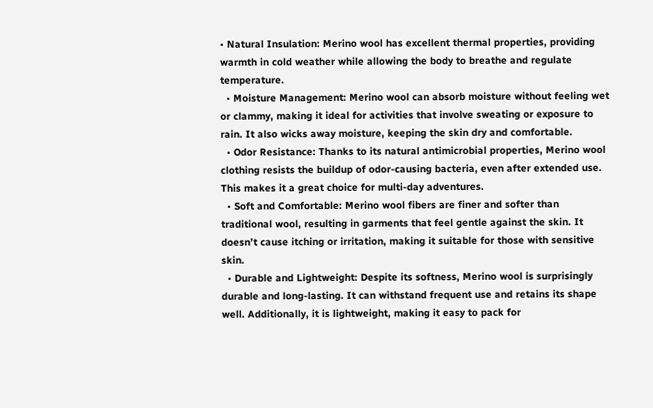• Natural Insulation: Merino wool has excellent thermal properties, providing warmth in cold weather while allowing the body to breathe and regulate temperature.
  • Moisture Management: Merino wool can absorb moisture without feeling wet or clammy, making it ideal for activities that involve sweating or exposure to rain. It also wicks away moisture, keeping the skin dry and comfortable.
  • Odor Resistance: Thanks to its natural antimicrobial properties, Merino wool clothing resists the buildup of odor-causing bacteria, even after extended use. This makes it a great choice for multi-day adventures.
  • Soft and Comfortable: Merino wool fibers are finer and softer than traditional wool, resulting in garments that feel gentle against the skin. It doesn’t cause itching or irritation, making it suitable for those with sensitive skin.
  • Durable and Lightweight: Despite its softness, Merino wool is surprisingly durable and long-lasting. It can withstand frequent use and retains its shape well. Additionally, it is lightweight, making it easy to pack for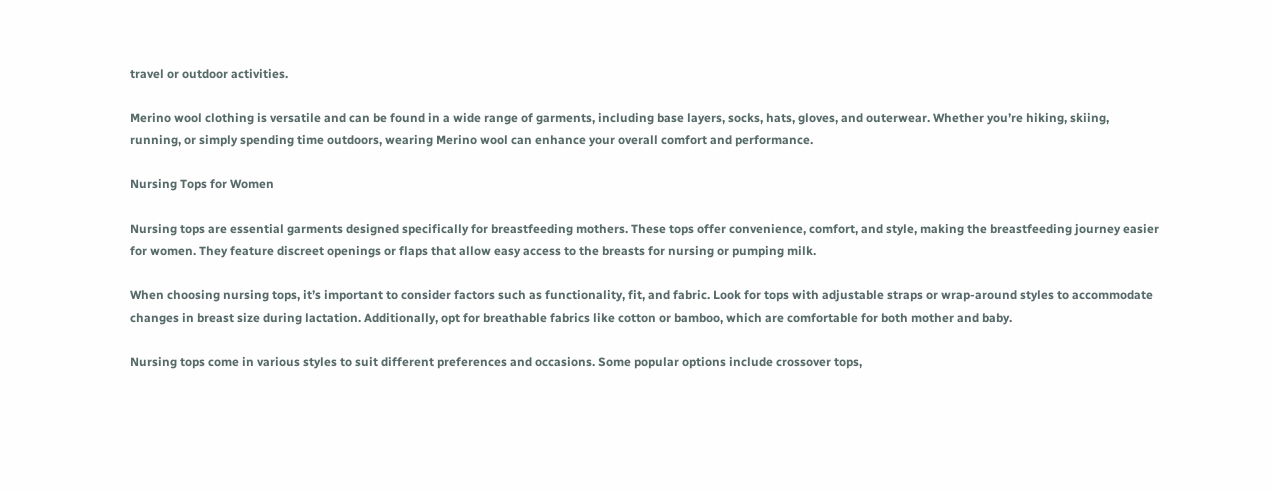travel or outdoor activities.

Merino wool clothing is versatile and can be found in a wide range of garments, including base layers, socks, hats, gloves, and outerwear. Whether you’re hiking, skiing, running, or simply spending time outdoors, wearing Merino wool can enhance your overall comfort and performance.

Nursing Tops for Women

Nursing tops are essential garments designed specifically for breastfeeding mothers. These tops offer convenience, comfort, and style, making the breastfeeding journey easier for women. They feature discreet openings or flaps that allow easy access to the breasts for nursing or pumping milk.

When choosing nursing tops, it’s important to consider factors such as functionality, fit, and fabric. Look for tops with adjustable straps or wrap-around styles to accommodate changes in breast size during lactation. Additionally, opt for breathable fabrics like cotton or bamboo, which are comfortable for both mother and baby.

Nursing tops come in various styles to suit different preferences and occasions. Some popular options include crossover tops,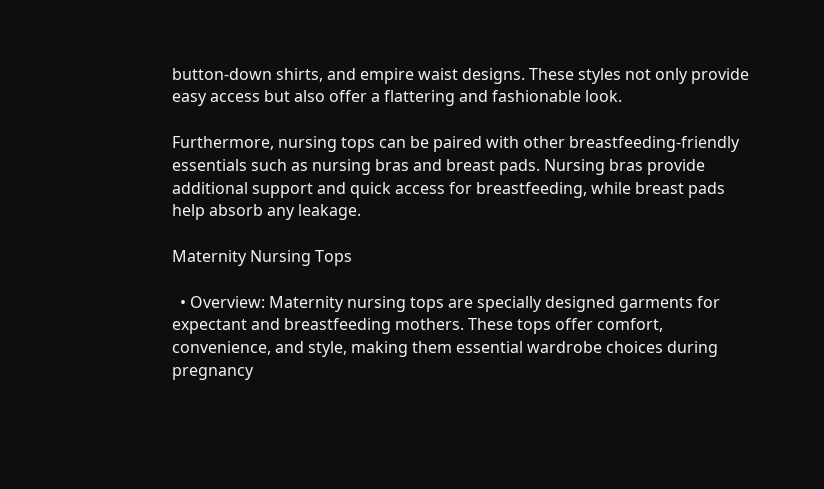button-down shirts, and empire waist designs. These styles not only provide easy access but also offer a flattering and fashionable look.

Furthermore, nursing tops can be paired with other breastfeeding-friendly essentials such as nursing bras and breast pads. Nursing bras provide additional support and quick access for breastfeeding, while breast pads help absorb any leakage.

Maternity Nursing Tops

  • Overview: Maternity nursing tops are specially designed garments for expectant and breastfeeding mothers. These tops offer comfort, convenience, and style, making them essential wardrobe choices during pregnancy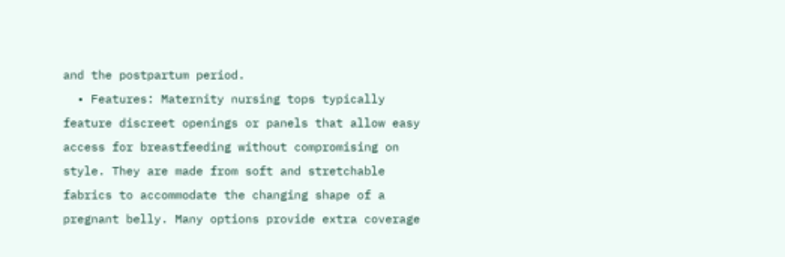and the postpartum period.
  • Features: Maternity nursing tops typically feature discreet openings or panels that allow easy access for breastfeeding without compromising on style. They are made from soft and stretchable fabrics to accommodate the changing shape of a pregnant belly. Many options provide extra coverage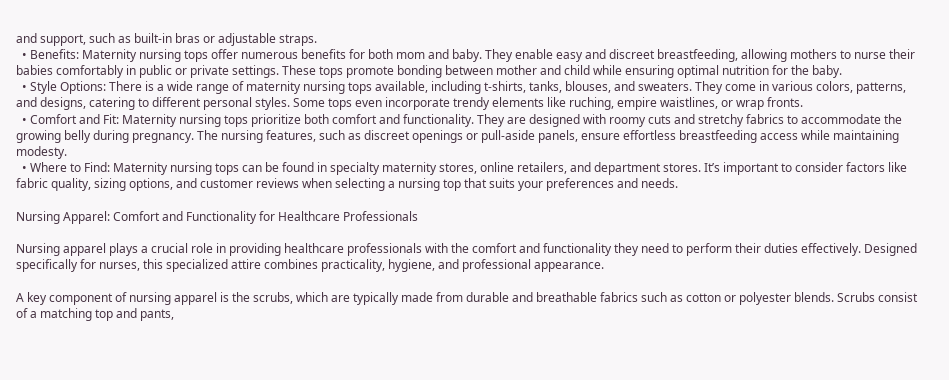and support, such as built-in bras or adjustable straps.
  • Benefits: Maternity nursing tops offer numerous benefits for both mom and baby. They enable easy and discreet breastfeeding, allowing mothers to nurse their babies comfortably in public or private settings. These tops promote bonding between mother and child while ensuring optimal nutrition for the baby.
  • Style Options: There is a wide range of maternity nursing tops available, including t-shirts, tanks, blouses, and sweaters. They come in various colors, patterns, and designs, catering to different personal styles. Some tops even incorporate trendy elements like ruching, empire waistlines, or wrap fronts.
  • Comfort and Fit: Maternity nursing tops prioritize both comfort and functionality. They are designed with roomy cuts and stretchy fabrics to accommodate the growing belly during pregnancy. The nursing features, such as discreet openings or pull-aside panels, ensure effortless breastfeeding access while maintaining modesty.
  • Where to Find: Maternity nursing tops can be found in specialty maternity stores, online retailers, and department stores. It’s important to consider factors like fabric quality, sizing options, and customer reviews when selecting a nursing top that suits your preferences and needs.

Nursing Apparel: Comfort and Functionality for Healthcare Professionals

Nursing apparel plays a crucial role in providing healthcare professionals with the comfort and functionality they need to perform their duties effectively. Designed specifically for nurses, this specialized attire combines practicality, hygiene, and professional appearance.

A key component of nursing apparel is the scrubs, which are typically made from durable and breathable fabrics such as cotton or polyester blends. Scrubs consist of a matching top and pants,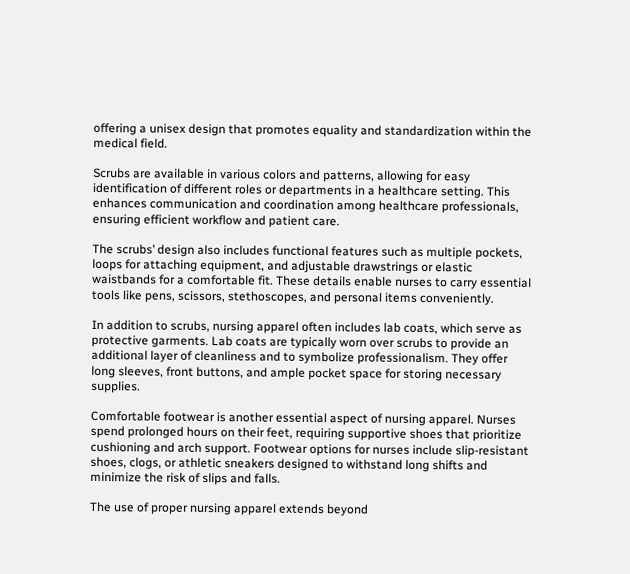offering a unisex design that promotes equality and standardization within the medical field.

Scrubs are available in various colors and patterns, allowing for easy identification of different roles or departments in a healthcare setting. This enhances communication and coordination among healthcare professionals, ensuring efficient workflow and patient care.

The scrubs’ design also includes functional features such as multiple pockets, loops for attaching equipment, and adjustable drawstrings or elastic waistbands for a comfortable fit. These details enable nurses to carry essential tools like pens, scissors, stethoscopes, and personal items conveniently.

In addition to scrubs, nursing apparel often includes lab coats, which serve as protective garments. Lab coats are typically worn over scrubs to provide an additional layer of cleanliness and to symbolize professionalism. They offer long sleeves, front buttons, and ample pocket space for storing necessary supplies.

Comfortable footwear is another essential aspect of nursing apparel. Nurses spend prolonged hours on their feet, requiring supportive shoes that prioritize cushioning and arch support. Footwear options for nurses include slip-resistant shoes, clogs, or athletic sneakers designed to withstand long shifts and minimize the risk of slips and falls.

The use of proper nursing apparel extends beyond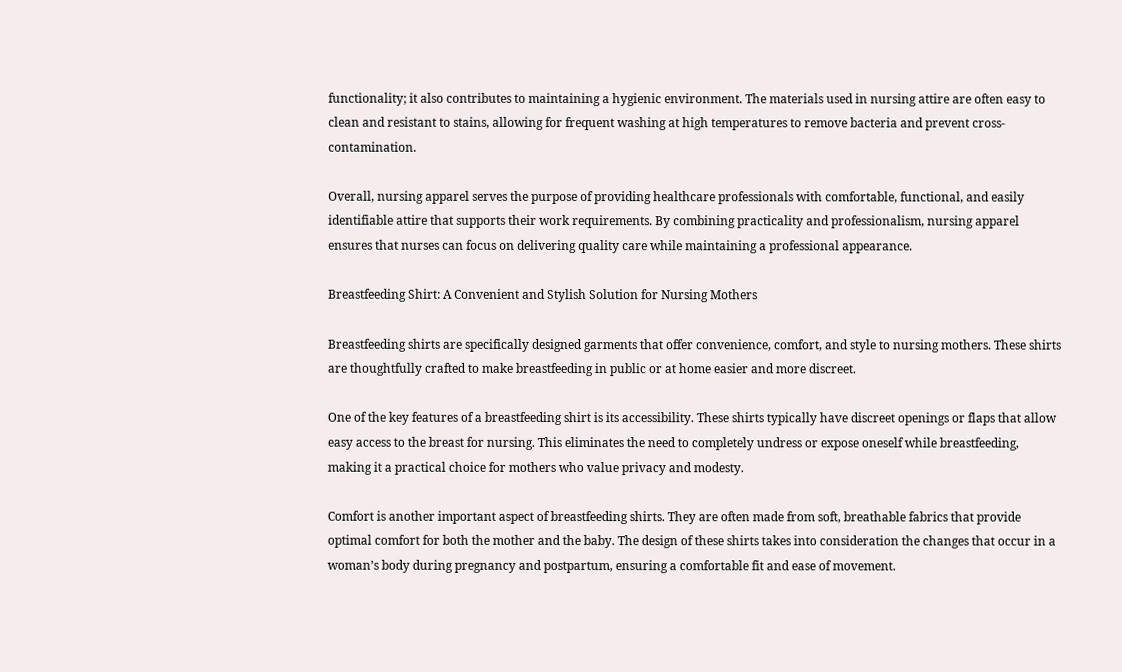functionality; it also contributes to maintaining a hygienic environment. The materials used in nursing attire are often easy to clean and resistant to stains, allowing for frequent washing at high temperatures to remove bacteria and prevent cross-contamination.

Overall, nursing apparel serves the purpose of providing healthcare professionals with comfortable, functional, and easily identifiable attire that supports their work requirements. By combining practicality and professionalism, nursing apparel ensures that nurses can focus on delivering quality care while maintaining a professional appearance.

Breastfeeding Shirt: A Convenient and Stylish Solution for Nursing Mothers

Breastfeeding shirts are specifically designed garments that offer convenience, comfort, and style to nursing mothers. These shirts are thoughtfully crafted to make breastfeeding in public or at home easier and more discreet.

One of the key features of a breastfeeding shirt is its accessibility. These shirts typically have discreet openings or flaps that allow easy access to the breast for nursing. This eliminates the need to completely undress or expose oneself while breastfeeding, making it a practical choice for mothers who value privacy and modesty.

Comfort is another important aspect of breastfeeding shirts. They are often made from soft, breathable fabrics that provide optimal comfort for both the mother and the baby. The design of these shirts takes into consideration the changes that occur in a woman’s body during pregnancy and postpartum, ensuring a comfortable fit and ease of movement.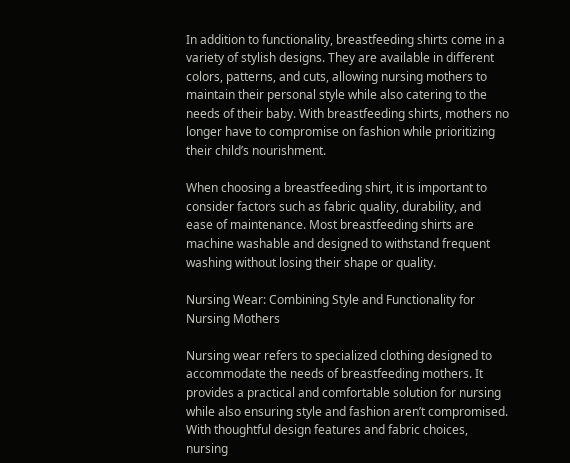In addition to functionality, breastfeeding shirts come in a variety of stylish designs. They are available in different colors, patterns, and cuts, allowing nursing mothers to maintain their personal style while also catering to the needs of their baby. With breastfeeding shirts, mothers no longer have to compromise on fashion while prioritizing their child’s nourishment.

When choosing a breastfeeding shirt, it is important to consider factors such as fabric quality, durability, and ease of maintenance. Most breastfeeding shirts are machine washable and designed to withstand frequent washing without losing their shape or quality.

Nursing Wear: Combining Style and Functionality for Nursing Mothers

Nursing wear refers to specialized clothing designed to accommodate the needs of breastfeeding mothers. It provides a practical and comfortable solution for nursing while also ensuring style and fashion aren’t compromised. With thoughtful design features and fabric choices, nursing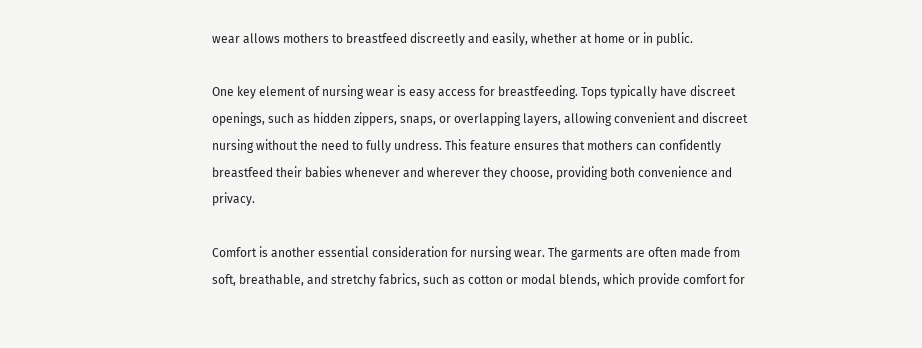wear allows mothers to breastfeed discreetly and easily, whether at home or in public.

One key element of nursing wear is easy access for breastfeeding. Tops typically have discreet openings, such as hidden zippers, snaps, or overlapping layers, allowing convenient and discreet nursing without the need to fully undress. This feature ensures that mothers can confidently breastfeed their babies whenever and wherever they choose, providing both convenience and privacy.

Comfort is another essential consideration for nursing wear. The garments are often made from soft, breathable, and stretchy fabrics, such as cotton or modal blends, which provide comfort for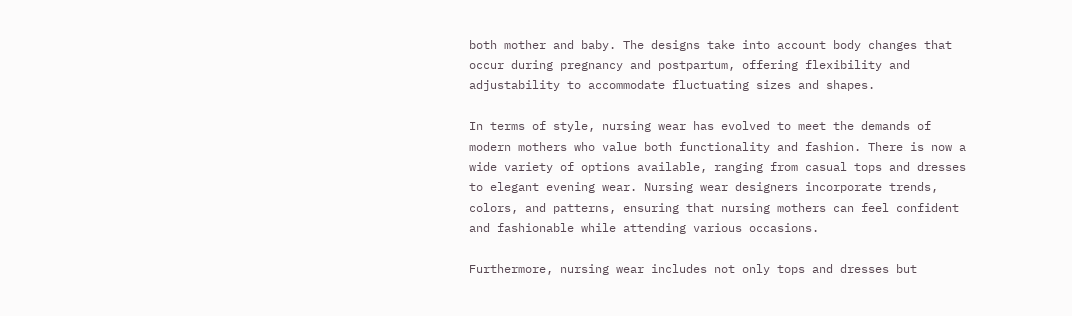both mother and baby. The designs take into account body changes that occur during pregnancy and postpartum, offering flexibility and adjustability to accommodate fluctuating sizes and shapes.

In terms of style, nursing wear has evolved to meet the demands of modern mothers who value both functionality and fashion. There is now a wide variety of options available, ranging from casual tops and dresses to elegant evening wear. Nursing wear designers incorporate trends, colors, and patterns, ensuring that nursing mothers can feel confident and fashionable while attending various occasions.

Furthermore, nursing wear includes not only tops and dresses but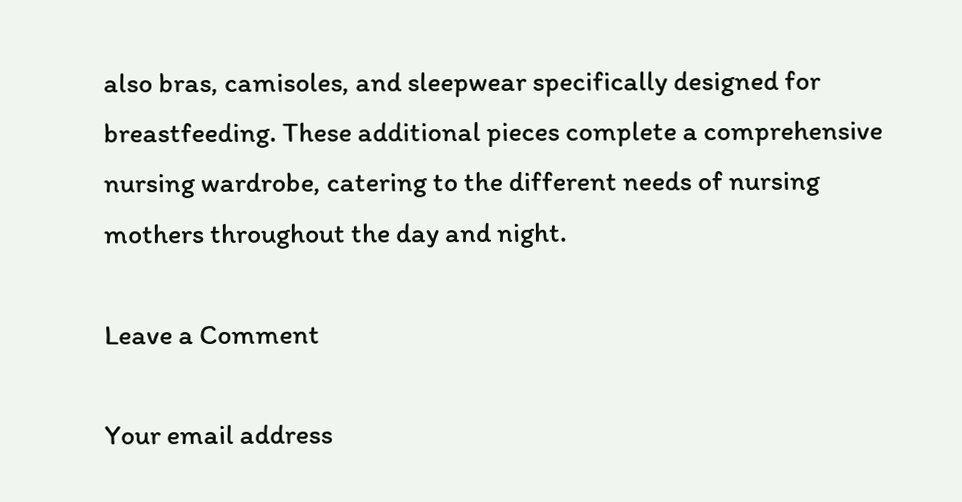also bras, camisoles, and sleepwear specifically designed for breastfeeding. These additional pieces complete a comprehensive nursing wardrobe, catering to the different needs of nursing mothers throughout the day and night.

Leave a Comment

Your email address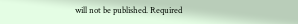will not be published. Required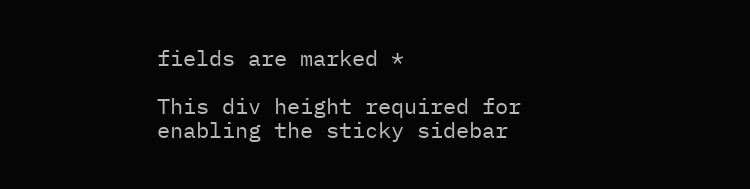fields are marked *

This div height required for enabling the sticky sidebar